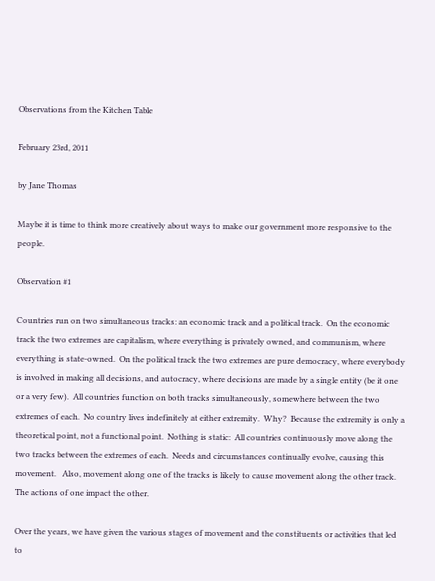Observations from the Kitchen Table

February 23rd, 2011

by Jane Thomas

Maybe it is time to think more creatively about ways to make our government more responsive to the people.

Observation #1

Countries run on two simultaneous tracks: an economic track and a political track.  On the economic track the two extremes are capitalism, where everything is privately owned, and communism, where everything is state-owned.  On the political track the two extremes are pure democracy, where everybody is involved in making all decisions, and autocracy, where decisions are made by a single entity (be it one or a very few).  All countries function on both tracks simultaneously, somewhere between the two extremes of each.  No country lives indefinitely at either extremity.  Why?  Because the extremity is only a theoretical point, not a functional point.  Nothing is static:  All countries continuously move along the two tracks between the extremes of each.  Needs and circumstances continually evolve, causing this movement.   Also, movement along one of the tracks is likely to cause movement along the other track.  The actions of one impact the other.

Over the years, we have given the various stages of movement and the constituents or activities that led to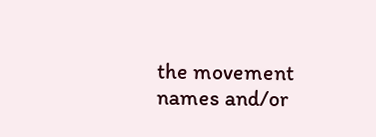the movement names and/or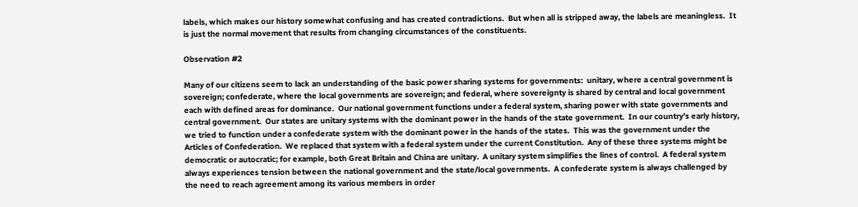labels, which makes our history somewhat confusing and has created contradictions.  But when all is stripped away, the labels are meaningless.  It is just the normal movement that results from changing circumstances of the constituents.

Observation #2

Many of our citizens seem to lack an understanding of the basic power sharing systems for governments:  unitary, where a central government is sovereign; confederate, where the local governments are sovereign; and federal, where sovereignty is shared by central and local government each with defined areas for dominance.  Our national government functions under a federal system, sharing power with state governments and central government.  Our states are unitary systems with the dominant power in the hands of the state government.  In our country’s early history, we tried to function under a confederate system with the dominant power in the hands of the states.  This was the government under the Articles of Confederation.  We replaced that system with a federal system under the current Constitution.  Any of these three systems might be democratic or autocratic; for example, both Great Britain and China are unitary.  A unitary system simplifies the lines of control.  A federal system always experiences tension between the national government and the state/local governments.  A confederate system is always challenged by the need to reach agreement among its various members in order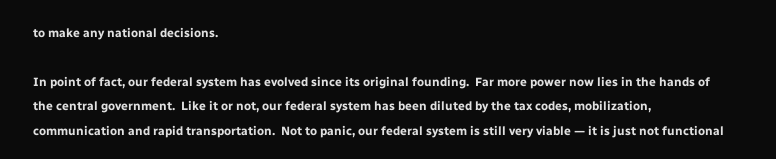to make any national decisions.

In point of fact, our federal system has evolved since its original founding.  Far more power now lies in the hands of the central government.  Like it or not, our federal system has been diluted by the tax codes, mobilization, communication and rapid transportation.  Not to panic, our federal system is still very viable — it is just not functional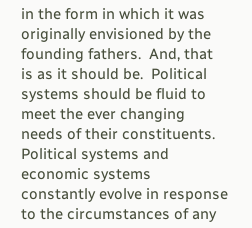in the form in which it was originally envisioned by the founding fathers.  And, that is as it should be.  Political systems should be fluid to meet the ever changing needs of their constituents.  Political systems and economic systems constantly evolve in response to the circumstances of any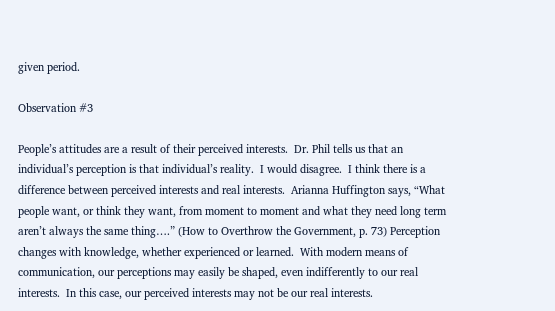given period.

Observation #3

People’s attitudes are a result of their perceived interests.  Dr. Phil tells us that an individual’s perception is that individual’s reality.  I would disagree.  I think there is a difference between perceived interests and real interests.  Arianna Huffington says, “What people want, or think they want, from moment to moment and what they need long term aren’t always the same thing….” (How to Overthrow the Government, p. 73) Perception changes with knowledge, whether experienced or learned.  With modern means of communication, our perceptions may easily be shaped, even indifferently to our real interests.  In this case, our perceived interests may not be our real interests.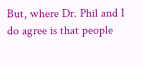But, where Dr. Phil and I do agree is that people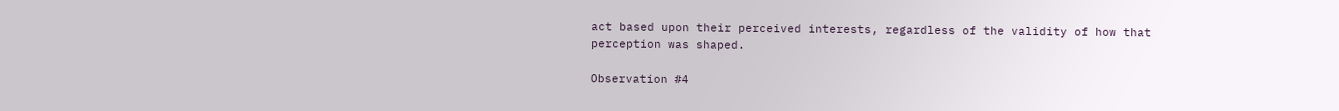act based upon their perceived interests, regardless of the validity of how that perception was shaped.

Observation #4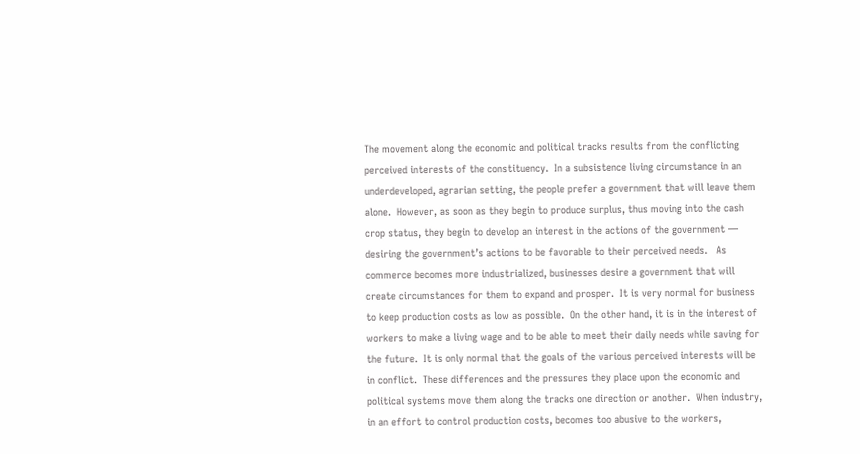The movement along the economic and political tracks results from the conflicting perceived interests of the constituency.  In a subsistence living circumstance in an underdeveloped, agrarian setting, the people prefer a government that will leave them alone.  However, as soon as they begin to produce surplus, thus moving into the cash crop status, they begin to develop an interest in the actions of the government — desiring the government’s actions to be favorable to their perceived needs.   As commerce becomes more industrialized, businesses desire a government that will create circumstances for them to expand and prosper.  It is very normal for business to keep production costs as low as possible.  On the other hand, it is in the interest of workers to make a living wage and to be able to meet their daily needs while saving for the future.  It is only normal that the goals of the various perceived interests will be in conflict.  These differences and the pressures they place upon the economic and political systems move them along the tracks one direction or another.  When industry, in an effort to control production costs, becomes too abusive to the workers,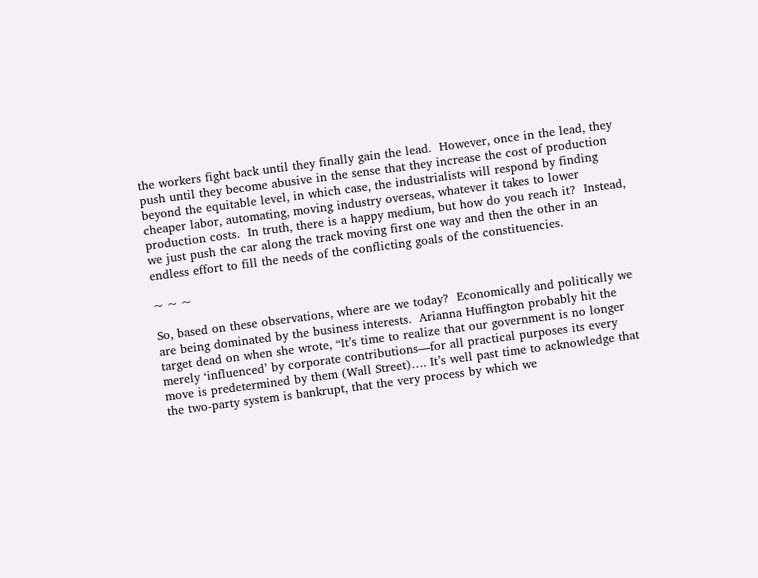the workers fight back until they finally gain the lead.  However, once in the lead, they push until they become abusive in the sense that they increase the cost of production beyond the equitable level, in which case, the industrialists will respond by finding cheaper labor, automating, moving industry overseas, whatever it takes to lower production costs.  In truth, there is a happy medium, but how do you reach it?  Instead, we just push the car along the track moving first one way and then the other in an endless effort to fill the needs of the conflicting goals of the constituencies.

~ ~ ~

So, based on these observations, where are we today?  Economically and politically we are being dominated by the business interests.  Arianna Huffington probably hit the target dead on when she wrote, “It’s time to realize that our government is no longer merely ‘influenced’ by corporate contributions—for all practical purposes its every move is predetermined by them (Wall Street)…. It’s well past time to acknowledge that the two-party system is bankrupt, that the very process by which we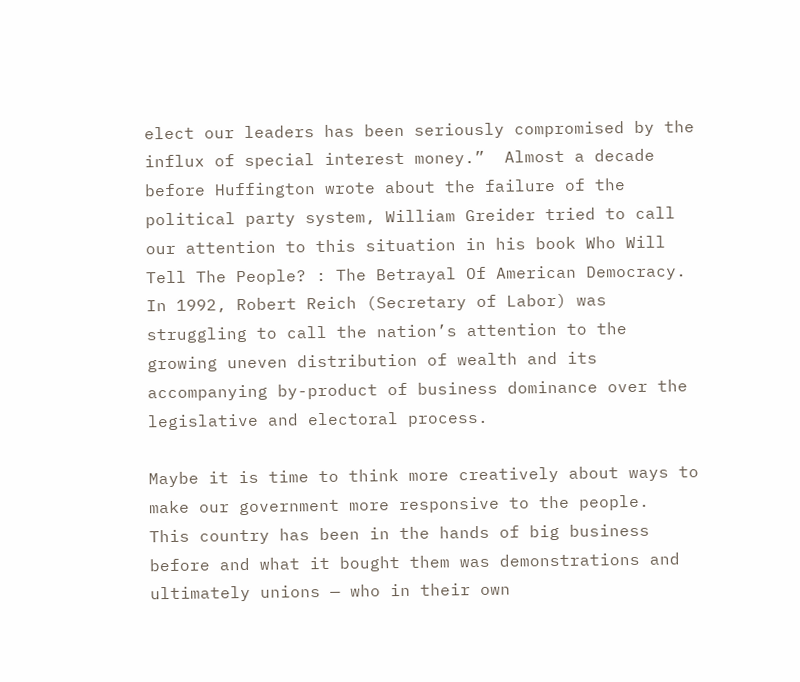elect our leaders has been seriously compromised by the influx of special interest money.”  Almost a decade before Huffington wrote about the failure of the political party system, William Greider tried to call our attention to this situation in his book Who Will Tell The People? : The Betrayal Of American Democracy. In 1992, Robert Reich (Secretary of Labor) was struggling to call the nation’s attention to the growing uneven distribution of wealth and its accompanying by-product of business dominance over the legislative and electoral process.

Maybe it is time to think more creatively about ways to make our government more responsive to the people.  This country has been in the hands of big business before and what it bought them was demonstrations and ultimately unions — who in their own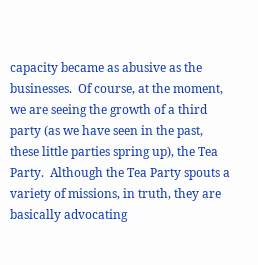capacity became as abusive as the businesses.  Of course, at the moment, we are seeing the growth of a third party (as we have seen in the past, these little parties spring up), the Tea Party.  Although the Tea Party spouts a variety of missions, in truth, they are basically advocating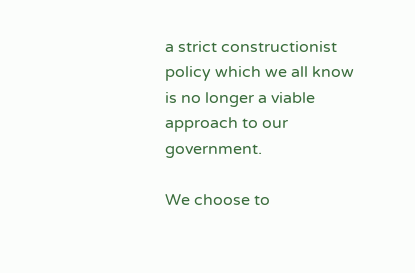a strict constructionist policy which we all know is no longer a viable approach to our government.

We choose to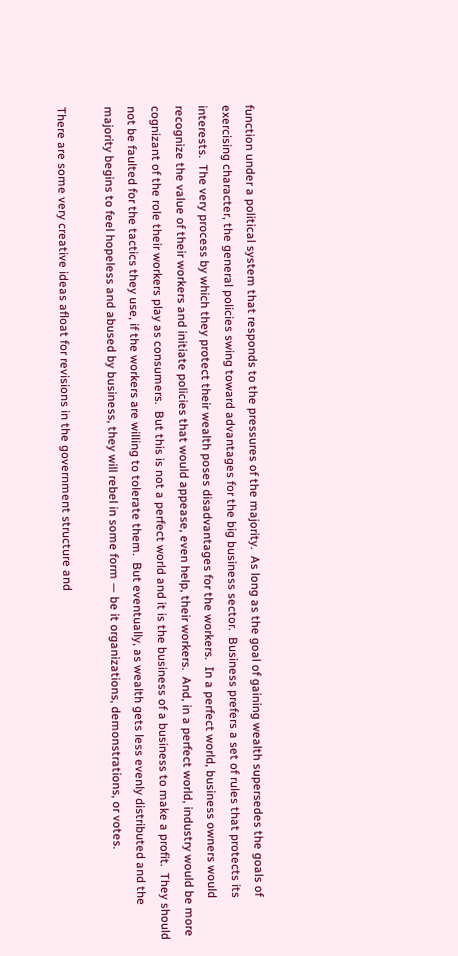function under a political system that responds to the pressures of the majority.  As long as the goal of gaining wealth supersedes the goals of exercising character, the general policies swing toward advantages for the big business sector.  Business prefers a set of rules that protects its interests.  The very process by which they protect their wealth poses disadvantages for the workers.  In a perfect world, business owners would recognize the value of their workers and initiate policies that would appease, even help, their workers.  And, in a perfect world, industry would be more cognizant of the role their workers play as consumers.  But this is not a perfect world and it is the business of a business to make a profit.  They should not be faulted for the tactics they use, if the workers are willing to tolerate them.  But eventually, as wealth gets less evenly distributed and the majority begins to feel hopeless and abused by business, they will rebel in some form — be it organizations, demonstrations, or votes.

There are some very creative ideas afloat for revisions in the government structure and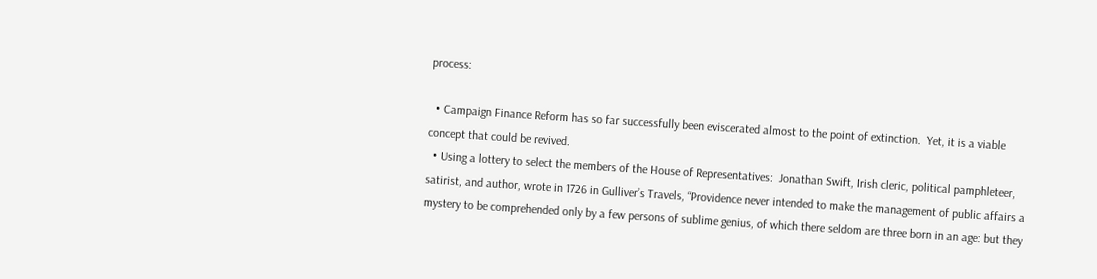process:

  • Campaign Finance Reform has so far successfully been eviscerated almost to the point of extinction.  Yet, it is a viable concept that could be revived.
  • Using a lottery to select the members of the House of Representatives:  Jonathan Swift, Irish cleric, political pamphleteer, satirist, and author, wrote in 1726 in Gulliver’s Travels, “Providence never intended to make the management of public affairs a mystery to be comprehended only by a few persons of sublime genius, of which there seldom are three born in an age: but they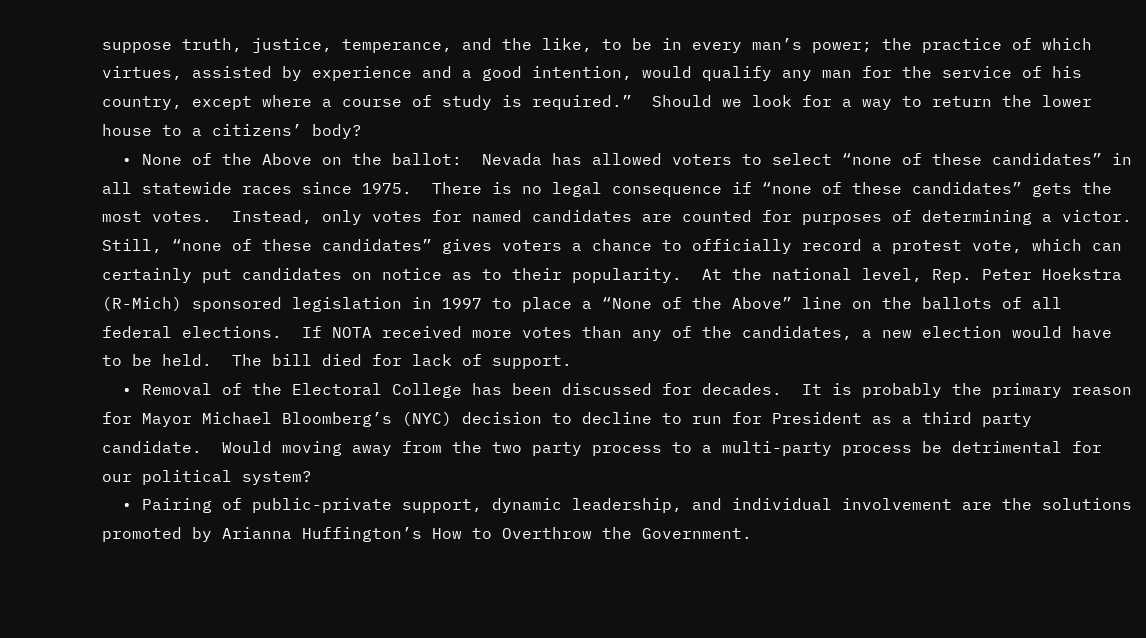suppose truth, justice, temperance, and the like, to be in every man’s power; the practice of which virtues, assisted by experience and a good intention, would qualify any man for the service of his country, except where a course of study is required.”  Should we look for a way to return the lower house to a citizens’ body?
  • None of the Above on the ballot:  Nevada has allowed voters to select “none of these candidates” in all statewide races since 1975.  There is no legal consequence if “none of these candidates” gets the most votes.  Instead, only votes for named candidates are counted for purposes of determining a victor.  Still, “none of these candidates” gives voters a chance to officially record a protest vote, which can certainly put candidates on notice as to their popularity.  At the national level, Rep. Peter Hoekstra (R-Mich) sponsored legislation in 1997 to place a “None of the Above” line on the ballots of all federal elections.  If NOTA received more votes than any of the candidates, a new election would have to be held.  The bill died for lack of support.
  • Removal of the Electoral College has been discussed for decades.  It is probably the primary reason for Mayor Michael Bloomberg’s (NYC) decision to decline to run for President as a third party candidate.  Would moving away from the two party process to a multi-party process be detrimental for our political system?
  • Pairing of public-private support, dynamic leadership, and individual involvement are the solutions promoted by Arianna Huffington’s How to Overthrow the Government.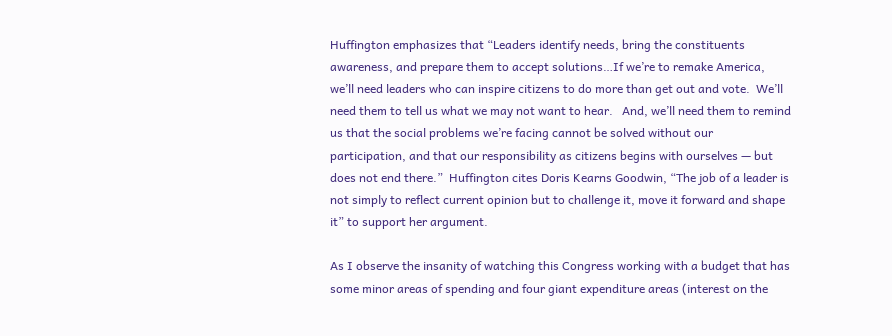Huffington emphasizes that “Leaders identify needs, bring the constituents awareness, and prepare them to accept solutions…If we’re to remake America, we’ll need leaders who can inspire citizens to do more than get out and vote.  We’ll need them to tell us what we may not want to hear.   And, we’ll need them to remind us that the social problems we’re facing cannot be solved without our participation, and that our responsibility as citizens begins with ourselves — but does not end there.”  Huffington cites Doris Kearns Goodwin, “The job of a leader is not simply to reflect current opinion but to challenge it, move it forward and shape it” to support her argument.

As I observe the insanity of watching this Congress working with a budget that has some minor areas of spending and four giant expenditure areas (interest on the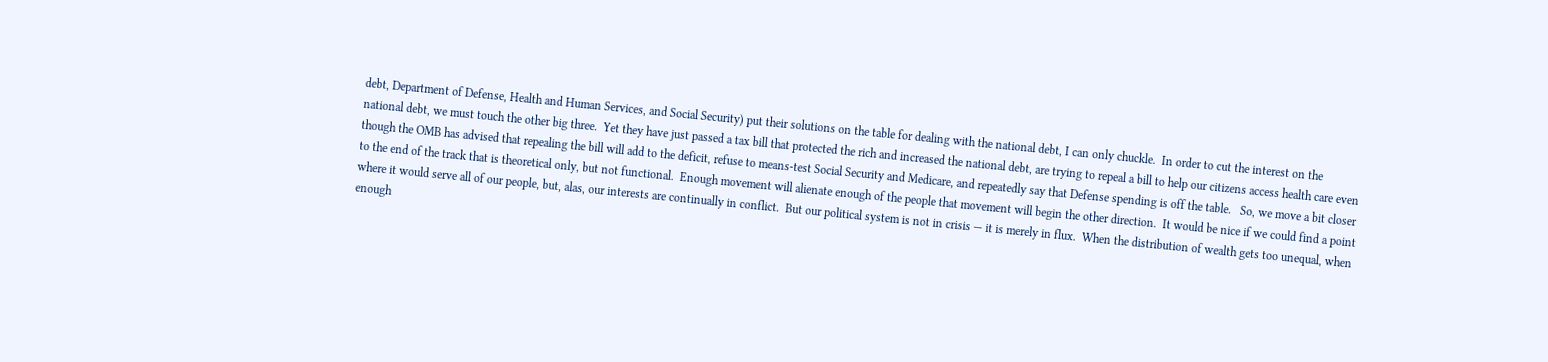debt, Department of Defense, Health and Human Services, and Social Security) put their solutions on the table for dealing with the national debt, I can only chuckle.  In order to cut the interest on the national debt, we must touch the other big three.  Yet they have just passed a tax bill that protected the rich and increased the national debt, are trying to repeal a bill to help our citizens access health care even though the OMB has advised that repealing the bill will add to the deficit, refuse to means-test Social Security and Medicare, and repeatedly say that Defense spending is off the table.   So, we move a bit closer to the end of the track that is theoretical only, but not functional.  Enough movement will alienate enough of the people that movement will begin the other direction.  It would be nice if we could find a point where it would serve all of our people, but, alas, our interests are continually in conflict.  But our political system is not in crisis — it is merely in flux.  When the distribution of wealth gets too unequal, when enough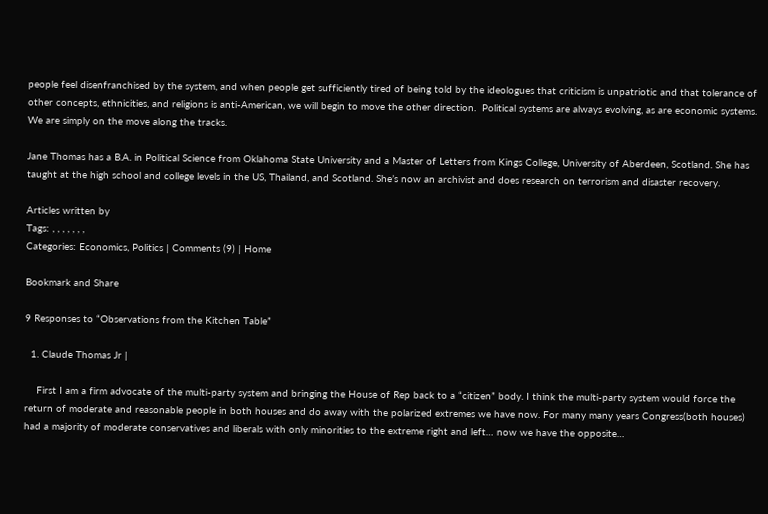people feel disenfranchised by the system, and when people get sufficiently tired of being told by the ideologues that criticism is unpatriotic and that tolerance of other concepts, ethnicities, and religions is anti-American, we will begin to move the other direction.  Political systems are always evolving, as are economic systems.  We are simply on the move along the tracks.

Jane Thomas has a B.A. in Political Science from Oklahoma State University and a Master of Letters from Kings College, University of Aberdeen, Scotland. She has taught at the high school and college levels in the US, Thailand, and Scotland. She’s now an archivist and does research on terrorism and disaster recovery.

Articles written by
Tags: , , , , , , ,
Categories: Economics, Politics | Comments (9) | Home

Bookmark and Share

9 Responses to “Observations from the Kitchen Table”

  1. Claude Thomas Jr |

    First I am a firm advocate of the multi-party system and bringing the House of Rep back to a “citizen” body. I think the multi-party system would force the return of moderate and reasonable people in both houses and do away with the polarized extremes we have now. For many many years Congress(both houses) had a majority of moderate conservatives and liberals with only minorities to the extreme right and left… now we have the opposite…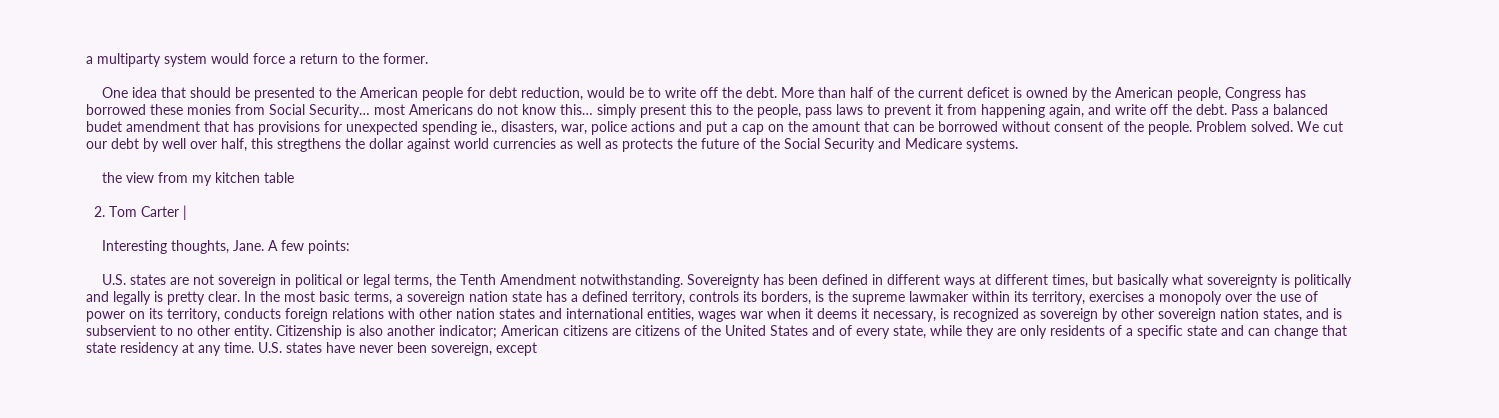a multiparty system would force a return to the former.

    One idea that should be presented to the American people for debt reduction, would be to write off the debt. More than half of the current deficet is owned by the American people, Congress has borrowed these monies from Social Security… most Americans do not know this… simply present this to the people, pass laws to prevent it from happening again, and write off the debt. Pass a balanced budet amendment that has provisions for unexpected spending ie., disasters, war, police actions and put a cap on the amount that can be borrowed without consent of the people. Problem solved. We cut our debt by well over half, this stregthens the dollar against world currencies as well as protects the future of the Social Security and Medicare systems.

    the view from my kitchen table

  2. Tom Carter |

    Interesting thoughts, Jane. A few points:

    U.S. states are not sovereign in political or legal terms, the Tenth Amendment notwithstanding. Sovereignty has been defined in different ways at different times, but basically what sovereignty is politically and legally is pretty clear. In the most basic terms, a sovereign nation state has a defined territory, controls its borders, is the supreme lawmaker within its territory, exercises a monopoly over the use of power on its territory, conducts foreign relations with other nation states and international entities, wages war when it deems it necessary, is recognized as sovereign by other sovereign nation states, and is subservient to no other entity. Citizenship is also another indicator; American citizens are citizens of the United States and of every state, while they are only residents of a specific state and can change that state residency at any time. U.S. states have never been sovereign, except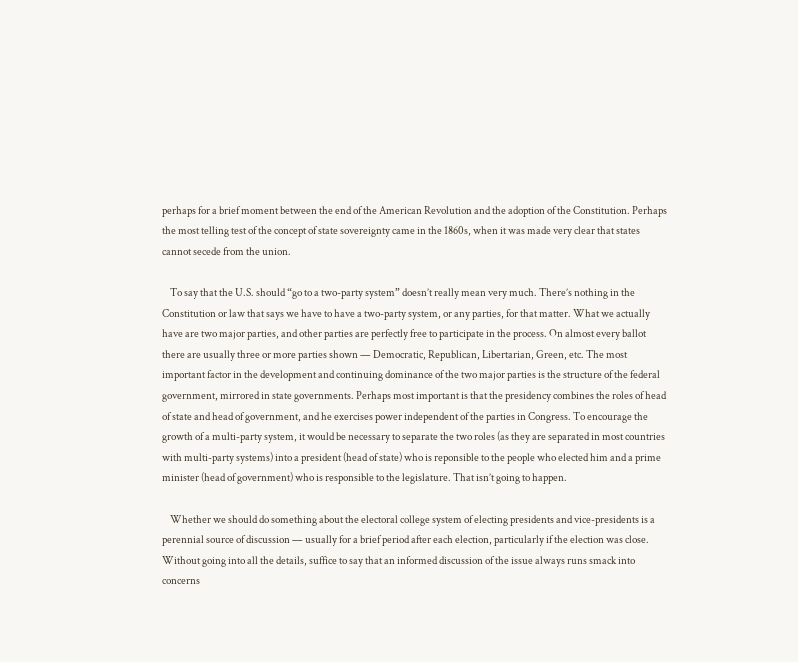perhaps for a brief moment between the end of the American Revolution and the adoption of the Constitution. Perhaps the most telling test of the concept of state sovereignty came in the 1860s, when it was made very clear that states cannot secede from the union.

    To say that the U.S. should “go to a two-party system” doesn’t really mean very much. There’s nothing in the Constitution or law that says we have to have a two-party system, or any parties, for that matter. What we actually have are two major parties, and other parties are perfectly free to participate in the process. On almost every ballot there are usually three or more parties shown — Democratic, Republican, Libertarian, Green, etc. The most important factor in the development and continuing dominance of the two major parties is the structure of the federal government, mirrored in state governments. Perhaps most important is that the presidency combines the roles of head of state and head of government, and he exercises power independent of the parties in Congress. To encourage the growth of a multi-party system, it would be necessary to separate the two roles (as they are separated in most countries with multi-party systems) into a president (head of state) who is reponsible to the people who elected him and a prime minister (head of government) who is responsible to the legislature. That isn’t going to happen.

    Whether we should do something about the electoral college system of electing presidents and vice-presidents is a perennial source of discussion — usually for a brief period after each election, particularly if the election was close. Without going into all the details, suffice to say that an informed discussion of the issue always runs smack into concerns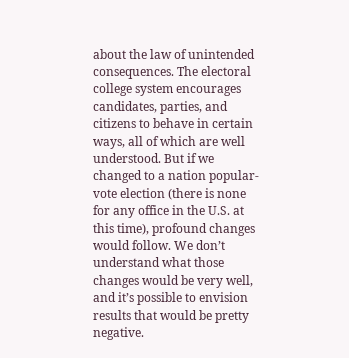about the law of unintended consequences. The electoral college system encourages candidates, parties, and citizens to behave in certain ways, all of which are well understood. But if we changed to a nation popular-vote election (there is none for any office in the U.S. at this time), profound changes would follow. We don’t understand what those changes would be very well, and it’s possible to envision results that would be pretty negative.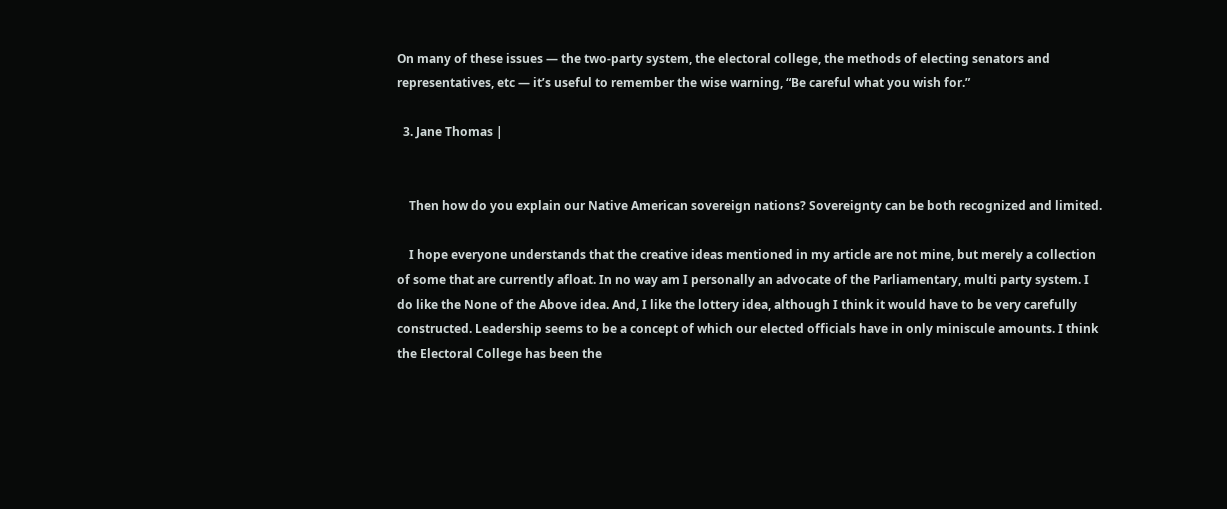On many of these issues — the two-party system, the electoral college, the methods of electing senators and representatives, etc — it’s useful to remember the wise warning, “Be careful what you wish for.”

  3. Jane Thomas |


    Then how do you explain our Native American sovereign nations? Sovereignty can be both recognized and limited.

    I hope everyone understands that the creative ideas mentioned in my article are not mine, but merely a collection of some that are currently afloat. In no way am I personally an advocate of the Parliamentary, multi party system. I do like the None of the Above idea. And, I like the lottery idea, although I think it would have to be very carefully constructed. Leadership seems to be a concept of which our elected officials have in only miniscule amounts. I think the Electoral College has been the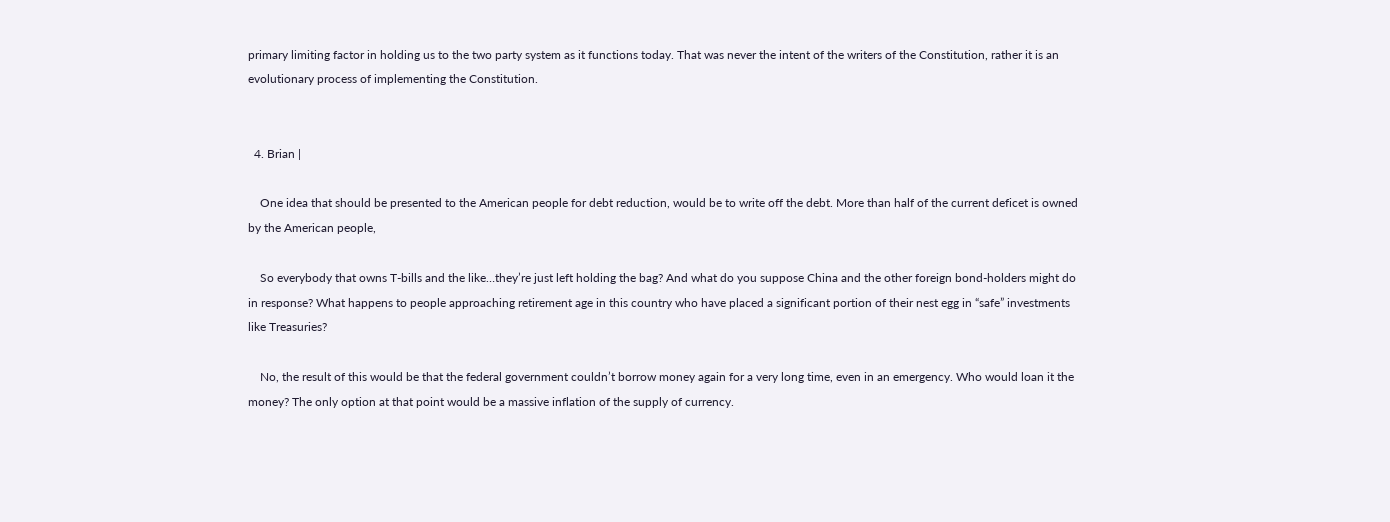primary limiting factor in holding us to the two party system as it functions today. That was never the intent of the writers of the Constitution, rather it is an evolutionary process of implementing the Constitution.


  4. Brian |

    One idea that should be presented to the American people for debt reduction, would be to write off the debt. More than half of the current deficet is owned by the American people,

    So everybody that owns T-bills and the like…they’re just left holding the bag? And what do you suppose China and the other foreign bond-holders might do in response? What happens to people approaching retirement age in this country who have placed a significant portion of their nest egg in “safe” investments like Treasuries?

    No, the result of this would be that the federal government couldn’t borrow money again for a very long time, even in an emergency. Who would loan it the money? The only option at that point would be a massive inflation of the supply of currency.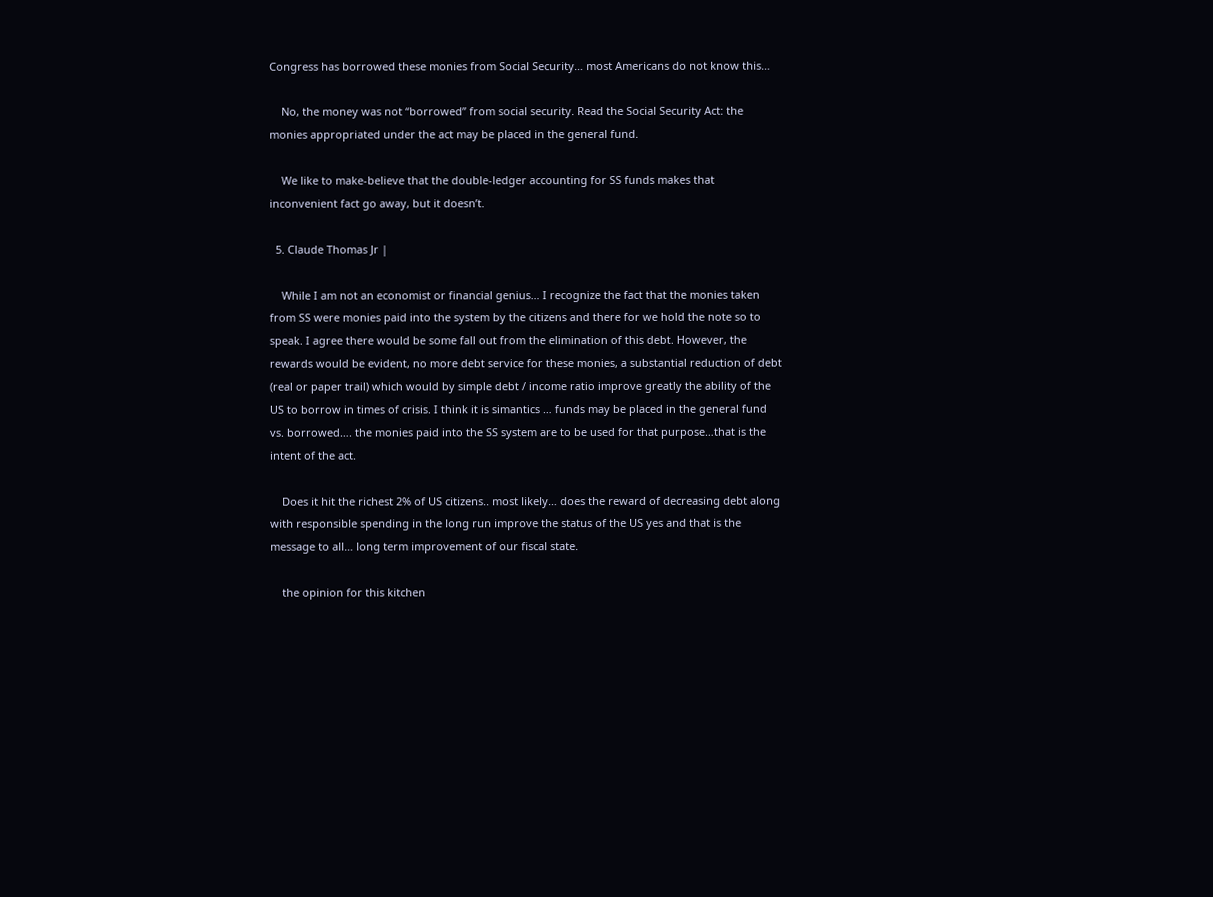Congress has borrowed these monies from Social Security… most Americans do not know this…

    No, the money was not “borrowed” from social security. Read the Social Security Act: the monies appropriated under the act may be placed in the general fund.

    We like to make-believe that the double-ledger accounting for SS funds makes that inconvenient fact go away, but it doesn’t.

  5. Claude Thomas Jr |

    While I am not an economist or financial genius… I recognize the fact that the monies taken from SS were monies paid into the system by the citizens and there for we hold the note so to speak. I agree there would be some fall out from the elimination of this debt. However, the rewards would be evident, no more debt service for these monies, a substantial reduction of debt (real or paper trail) which would by simple debt / income ratio improve greatly the ability of the US to borrow in times of crisis. I think it is simantics … funds may be placed in the general fund vs. borrowed…. the monies paid into the SS system are to be used for that purpose…that is the intent of the act.

    Does it hit the richest 2% of US citizens.. most likely… does the reward of decreasing debt along with responsible spending in the long run improve the status of the US yes and that is the message to all… long term improvement of our fiscal state.

    the opinion for this kitchen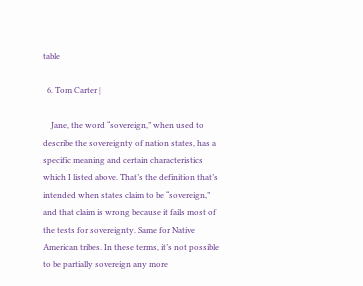table

  6. Tom Carter |

    Jane, the word “sovereign,” when used to describe the sovereignty of nation states, has a specific meaning and certain characteristics which I listed above. That’s the definition that’s intended when states claim to be “sovereign,” and that claim is wrong because it fails most of the tests for sovereignty. Same for Native American tribes. In these terms, it’s not possible to be partially sovereign any more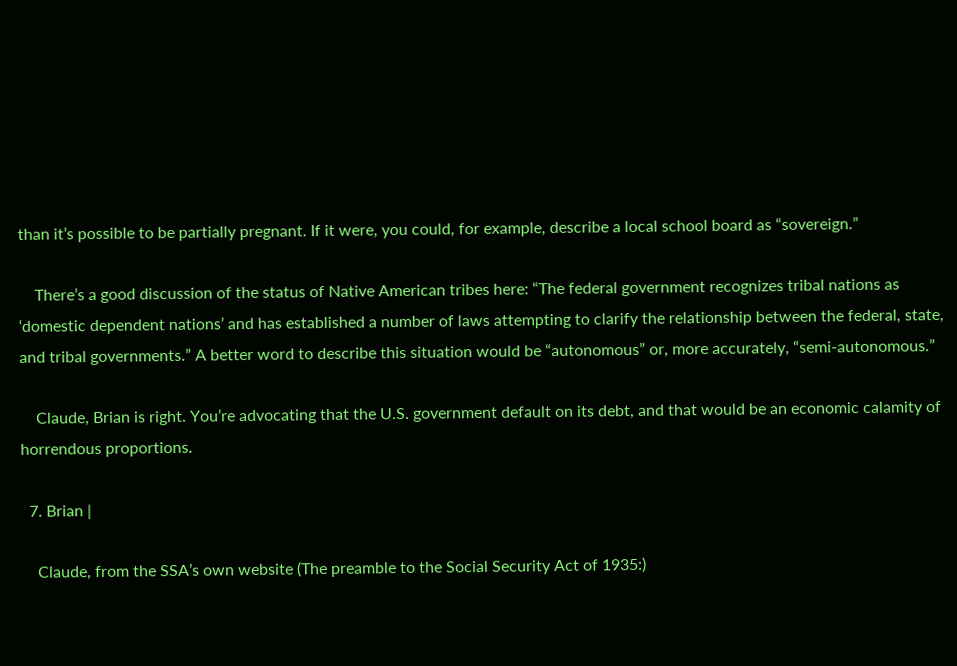than it’s possible to be partially pregnant. If it were, you could, for example, describe a local school board as “sovereign.”

    There’s a good discussion of the status of Native American tribes here: “The federal government recognizes tribal nations as ‘domestic dependent nations’ and has established a number of laws attempting to clarify the relationship between the federal, state, and tribal governments.” A better word to describe this situation would be “autonomous” or, more accurately, “semi-autonomous.”

    Claude, Brian is right. You’re advocating that the U.S. government default on its debt, and that would be an economic calamity of horrendous proportions.

  7. Brian |

    Claude, from the SSA’s own website (The preamble to the Social Security Act of 1935:)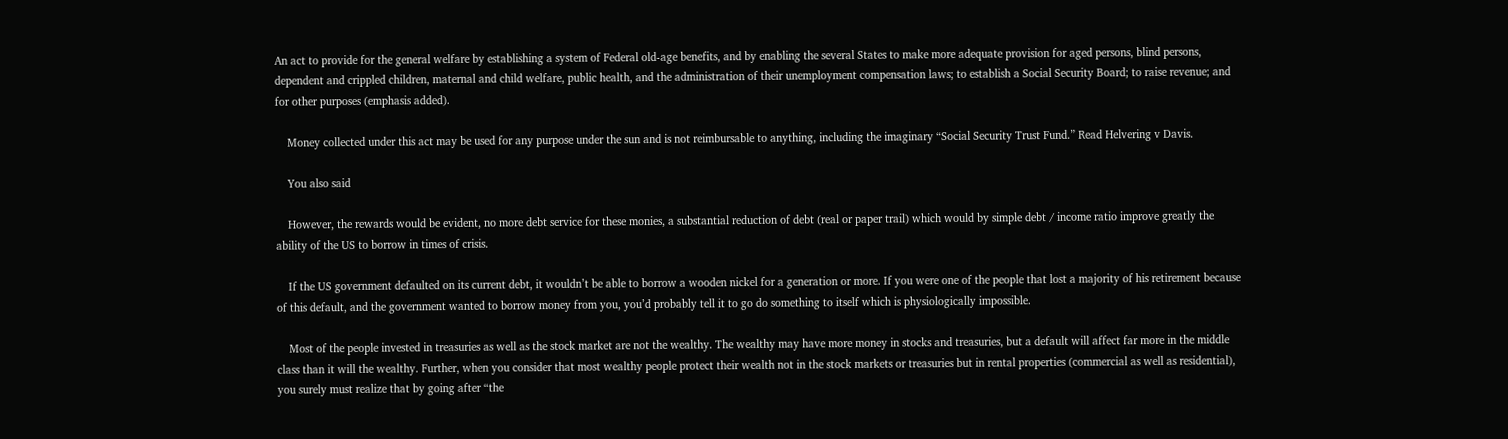An act to provide for the general welfare by establishing a system of Federal old-age benefits, and by enabling the several States to make more adequate provision for aged persons, blind persons, dependent and crippled children, maternal and child welfare, public health, and the administration of their unemployment compensation laws; to establish a Social Security Board; to raise revenue; and for other purposes (emphasis added).

    Money collected under this act may be used for any purpose under the sun and is not reimbursable to anything, including the imaginary “Social Security Trust Fund.” Read Helvering v Davis.

    You also said

    However, the rewards would be evident, no more debt service for these monies, a substantial reduction of debt (real or paper trail) which would by simple debt / income ratio improve greatly the ability of the US to borrow in times of crisis.

    If the US government defaulted on its current debt, it wouldn’t be able to borrow a wooden nickel for a generation or more. If you were one of the people that lost a majority of his retirement because of this default, and the government wanted to borrow money from you, you’d probably tell it to go do something to itself which is physiologically impossible.

    Most of the people invested in treasuries as well as the stock market are not the wealthy. The wealthy may have more money in stocks and treasuries, but a default will affect far more in the middle class than it will the wealthy. Further, when you consider that most wealthy people protect their wealth not in the stock markets or treasuries but in rental properties (commercial as well as residential), you surely must realize that by going after “the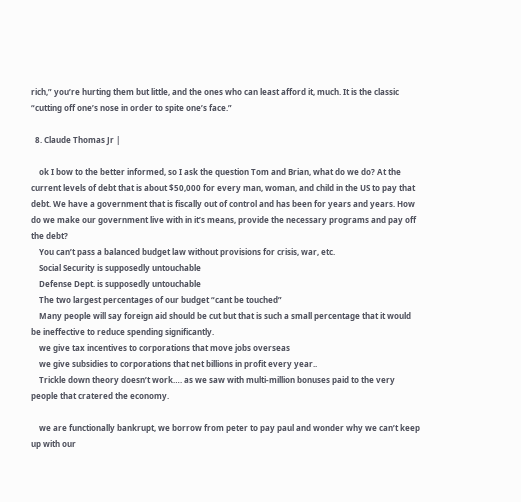rich,” you’re hurting them but little, and the ones who can least afford it, much. It is the classic “cutting off one’s nose in order to spite one’s face.”

  8. Claude Thomas Jr |

    ok I bow to the better informed, so I ask the question Tom and Brian, what do we do? At the current levels of debt that is about $50,000 for every man, woman, and child in the US to pay that debt. We have a government that is fiscally out of control and has been for years and years. How do we make our government live with in it’s means, provide the necessary programs and pay off the debt?
    You can’t pass a balanced budget law without provisions for crisis, war, etc.
    Social Security is supposedly untouchable
    Defense Dept. is supposedly untouchable
    The two largest percentages of our budget “cant be touched”
    Many people will say foreign aid should be cut but that is such a small percentage that it would be ineffective to reduce spending significantly.
    we give tax incentives to corporations that move jobs overseas
    we give subsidies to corporations that net billions in profit every year..
    Trickle down theory doesn’t work…. as we saw with multi-million bonuses paid to the very people that cratered the economy.

    we are functionally bankrupt, we borrow from peter to pay paul and wonder why we can’t keep up with our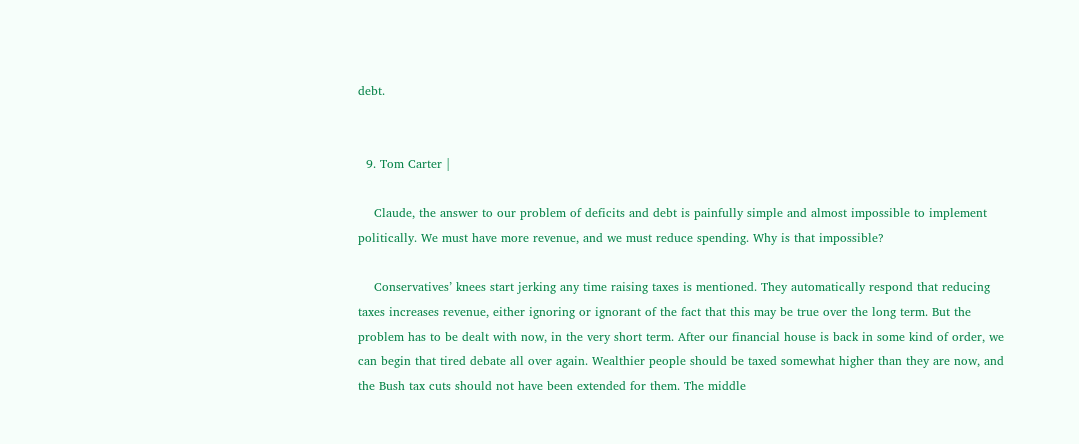debt.


  9. Tom Carter |

    Claude, the answer to our problem of deficits and debt is painfully simple and almost impossible to implement politically. We must have more revenue, and we must reduce spending. Why is that impossible?

    Conservatives’ knees start jerking any time raising taxes is mentioned. They automatically respond that reducing taxes increases revenue, either ignoring or ignorant of the fact that this may be true over the long term. But the problem has to be dealt with now, in the very short term. After our financial house is back in some kind of order, we can begin that tired debate all over again. Wealthier people should be taxed somewhat higher than they are now, and the Bush tax cuts should not have been extended for them. The middle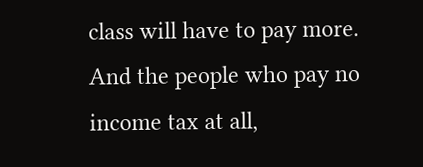class will have to pay more. And the people who pay no income tax at all,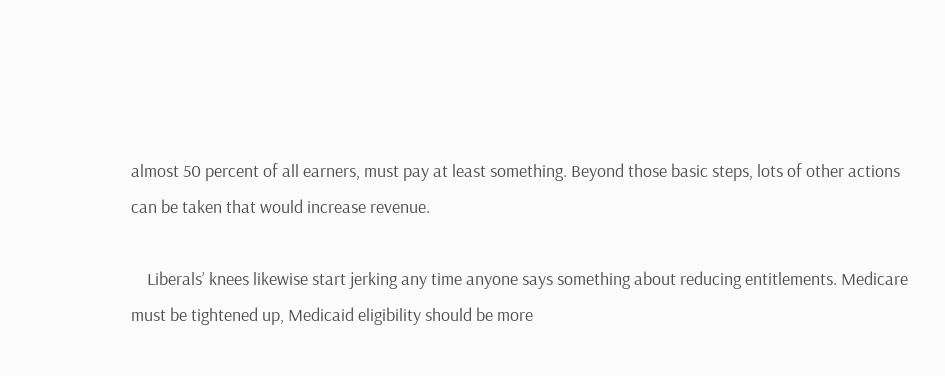almost 50 percent of all earners, must pay at least something. Beyond those basic steps, lots of other actions can be taken that would increase revenue.

    Liberals’ knees likewise start jerking any time anyone says something about reducing entitlements. Medicare must be tightened up, Medicaid eligibility should be more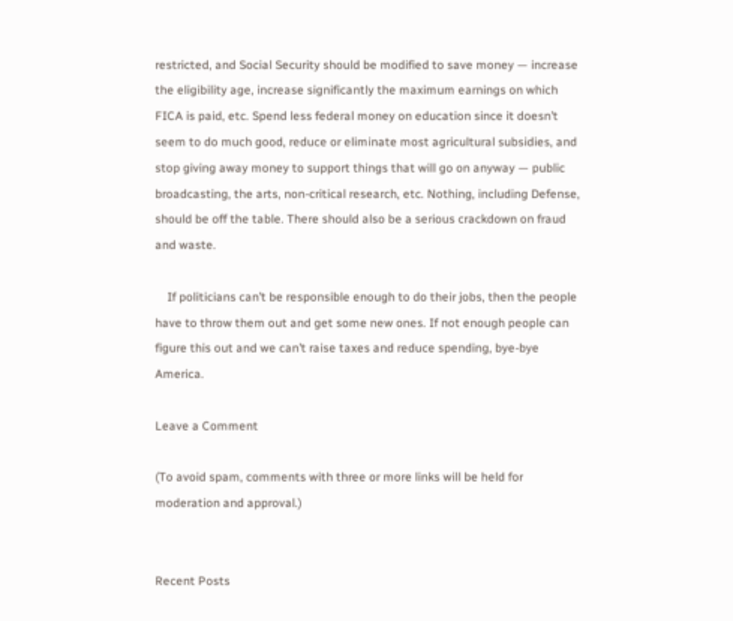restricted, and Social Security should be modified to save money — increase the eligibility age, increase significantly the maximum earnings on which FICA is paid, etc. Spend less federal money on education since it doesn’t seem to do much good, reduce or eliminate most agricultural subsidies, and stop giving away money to support things that will go on anyway — public broadcasting, the arts, non-critical research, etc. Nothing, including Defense, should be off the table. There should also be a serious crackdown on fraud and waste.

    If politicians can’t be responsible enough to do their jobs, then the people have to throw them out and get some new ones. If not enough people can figure this out and we can’t raise taxes and reduce spending, bye-bye America.

Leave a Comment

(To avoid spam, comments with three or more links will be held for moderation and approval.)


Recent Posts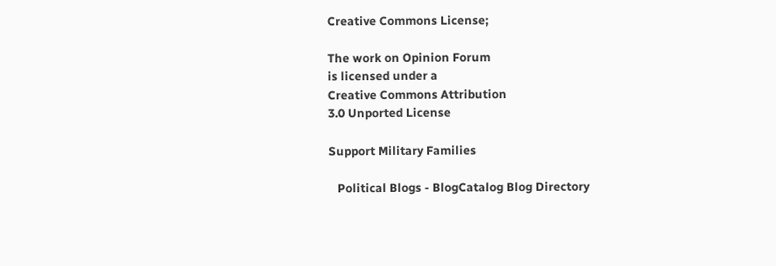Creative Commons License;

The work on Opinion Forum
is licensed under a
Creative Commons Attribution
3.0 Unported License

Support Military Families

   Political Blogs - BlogCatalog Blog Directory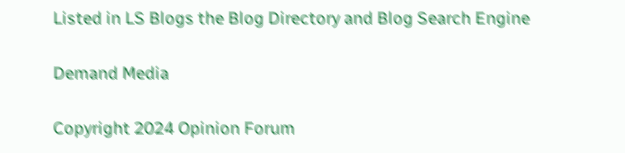Listed in LS Blogs the Blog Directory and Blog Search Engine

Demand Media

Copyright 2024 Opinion Forum